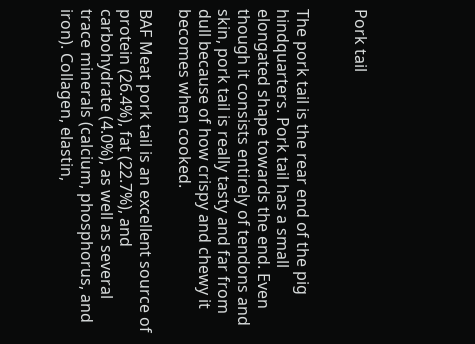Pork tail


The pork tail is the rear end of the pig hindquarters. Pork tail has a small elongated shape towards the end. Even though it consists entirely of tendons and skin, pork tail is really tasty and far from dull because of how crispy and chewy it becomes when cooked.

BAF Meat pork tail is an excellent source of protein (26.4%), fat (22.7%), and carbohydrate (4.0%), as well as several trace minerals (calcium, phosphorus, and iron). Collagen, elastin,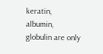keratin, albumin, globulin are only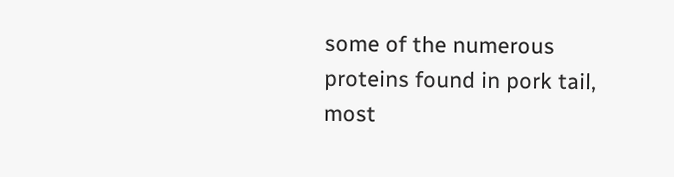some of the numerous proteins found in pork tail, most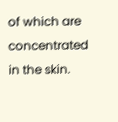of which are concentrated in the skin.